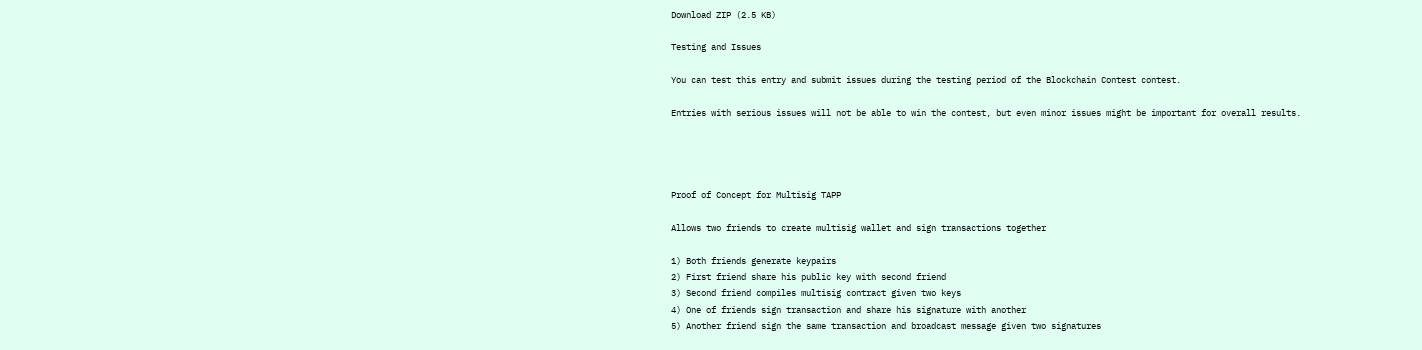Download ZIP (2.5 KB)

Testing and Issues

You can test this entry and submit issues during the testing period of the Blockchain Contest contest.

Entries with serious issues will not be able to win the contest, but even minor issues might be important for overall results.




Proof of Concept for Multisig TAPP

Allows two friends to create multisig wallet and sign transactions together

1) Both friends generate keypairs
2) First friend share his public key with second friend
3) Second friend compiles multisig contract given two keys
4) One of friends sign transaction and share his signature with another
5) Another friend sign the same transaction and broadcast message given two signatures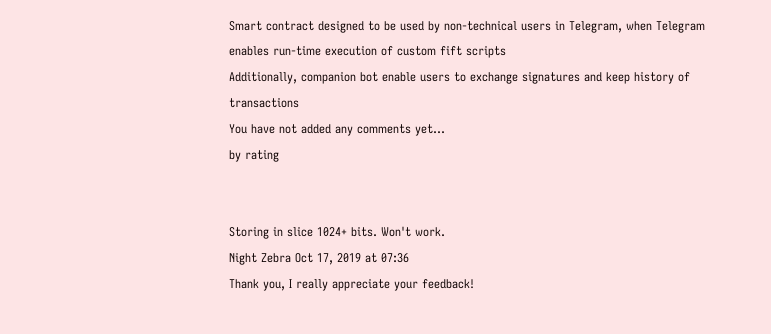Smart contract designed to be used by non-technical users in Telegram, when Telegram enables run-time execution of custom fift scripts
Additionally, companion bot enable users to exchange signatures and keep history of transactions
You have not added any comments yet...
by rating


Storing in slice 1024+ bits. Won't work.
Night Zebra Oct 17, 2019 at 07:36
Thank you, I really appreciate your feedback!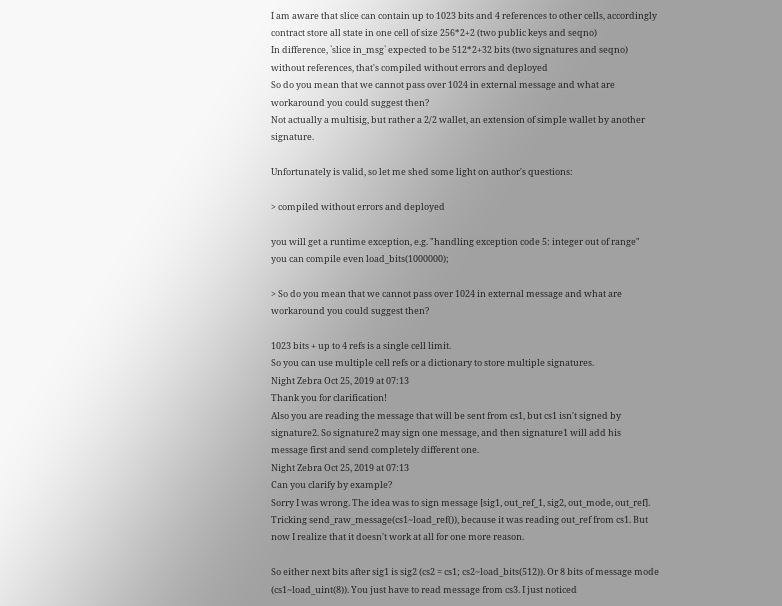I am aware that slice can contain up to 1023 bits and 4 references to other cells, accordingly contract store all state in one cell of size 256*2+2 (two public keys and seqno)
In difference, `slice in_msg` expected to be 512*2+32 bits (two signatures and seqno) without references, that's compiled without errors and deployed
So do you mean that we cannot pass over 1024 in external message and what are workaround you could suggest then?
Not actually a multisig, but rather a 2/2 wallet, an extension of simple wallet by another signature.

Unfortunately is valid, so let me shed some light on author's questions:

> compiled without errors and deployed

you will get a runtime exception, e.g. "handling exception code 5: integer out of range"
you can compile even load_bits(1000000);

> So do you mean that we cannot pass over 1024 in external message and what are workaround you could suggest then?

1023 bits + up to 4 refs is a single cell limit.
So you can use multiple cell refs or a dictionary to store multiple signatures.
Night Zebra Oct 25, 2019 at 07:13
Thank you for clarification!
Also you are reading the message that will be sent from cs1, but cs1 isn't signed by signature2. So signature2 may sign one message, and then signature1 will add his message first and send completely different one.
Night Zebra Oct 25, 2019 at 07:13
Can you clarify by example?
Sorry I was wrong. The idea was to sign message [sig1, out_ref_1, sig2, out_mode, out_ref]. Tricking send_raw_message(cs1~load_ref()), because it was reading out_ref from cs1. But now I realize that it doesn't work at all for one more reason.

So either next bits after sig1 is sig2 (cs2 = cs1; cs2~load_bits(512)). Or 8 bits of message mode (cs1~load_uint(8)). You just have to read message from cs3. I just noticed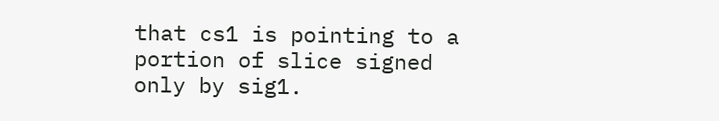that cs1 is pointing to a portion of slice signed only by sig1.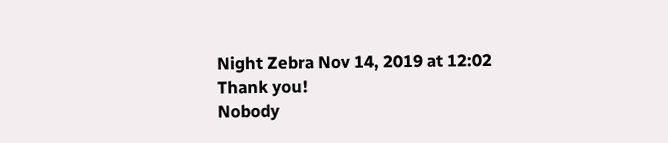Night Zebra Nov 14, 2019 at 12:02
Thank you!
Nobody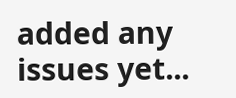added any issues yet...